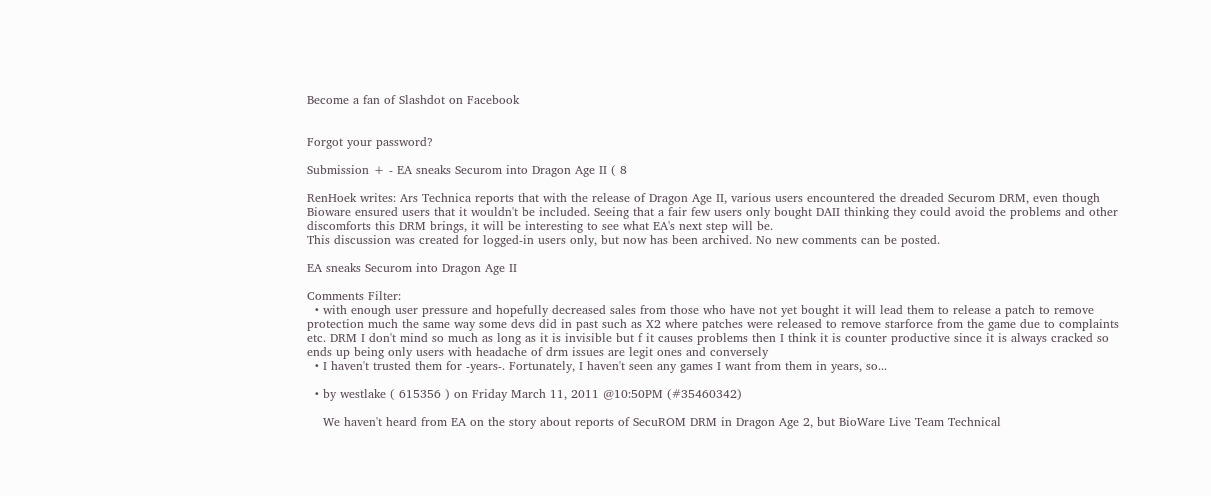Become a fan of Slashdot on Facebook


Forgot your password?

Submission + - EA sneaks Securom into Dragon Age II ( 8

RenHoek writes: Ars Technica reports that with the release of Dragon Age II, various users encountered the dreaded Securom DRM, even though Bioware ensured users that it wouldn't be included. Seeing that a fair few users only bought DAII thinking they could avoid the problems and other discomforts this DRM brings, it will be interesting to see what EA's next step will be.
This discussion was created for logged-in users only, but now has been archived. No new comments can be posted.

EA sneaks Securom into Dragon Age II

Comments Filter:
  • with enough user pressure and hopefully decreased sales from those who have not yet bought it will lead them to release a patch to remove protection much the same way some devs did in past such as X2 where patches were released to remove starforce from the game due to complaints etc. DRM I don't mind so much as long as it is invisible but f it causes problems then I think it is counter productive since it is always cracked so ends up being only users with headache of drm issues are legit ones and conversely
  • I haven't trusted them for -years-. Fortunately, I haven't seen any games I want from them in years, so...

  • by westlake ( 615356 ) on Friday March 11, 2011 @10:50PM (#35460342)

    We haven't heard from EA on the story about reports of SecuROM DRM in Dragon Age 2, but BioWare Live Team Technical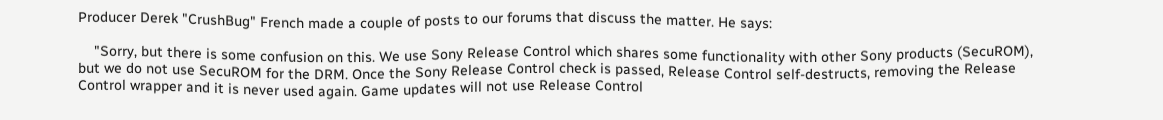Producer Derek "CrushBug" French made a couple of posts to our forums that discuss the matter. He says:

    "Sorry, but there is some confusion on this. We use Sony Release Control which shares some functionality with other Sony products (SecuROM), but we do not use SecuROM for the DRM. Once the Sony Release Control check is passed, Release Control self-destructs, removing the Release Control wrapper and it is never used again. Game updates will not use Release Control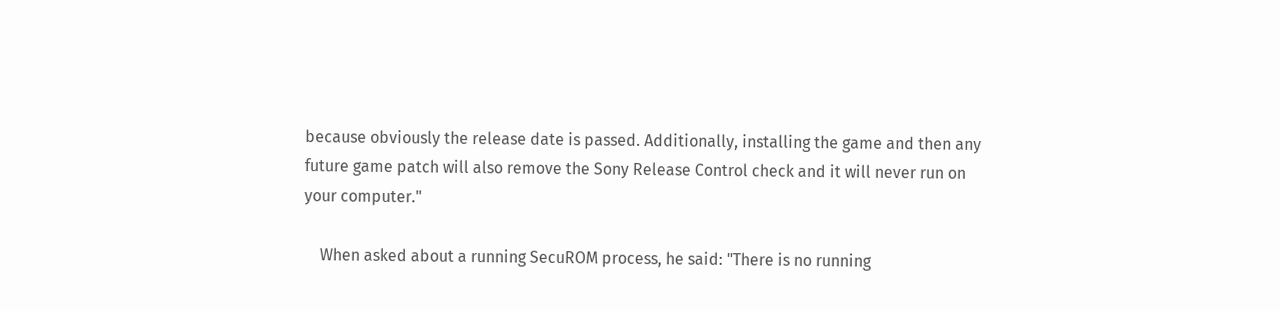because obviously the release date is passed. Additionally, installing the game and then any future game patch will also remove the Sony Release Control check and it will never run on your computer."

    When asked about a running SecuROM process, he said: "There is no running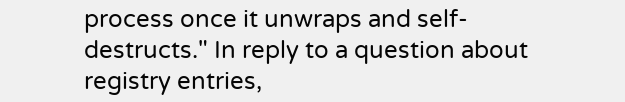process once it unwraps and self-destructs." In reply to a question about registry entries,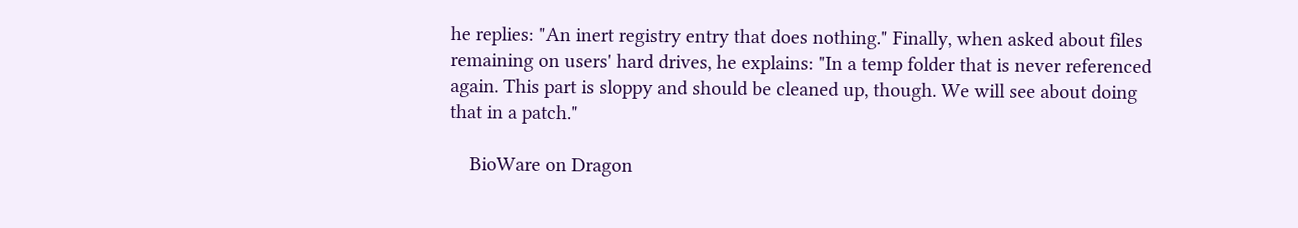he replies: "An inert registry entry that does nothing." Finally, when asked about files remaining on users' hard drives, he explains: "In a temp folder that is never referenced again. This part is sloppy and should be cleaned up, though. We will see about doing that in a patch."

    BioWare on Dragon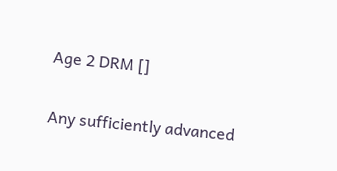Age 2 DRM []

Any sufficiently advanced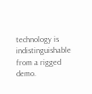technology is indistinguishable from a rigged demo.